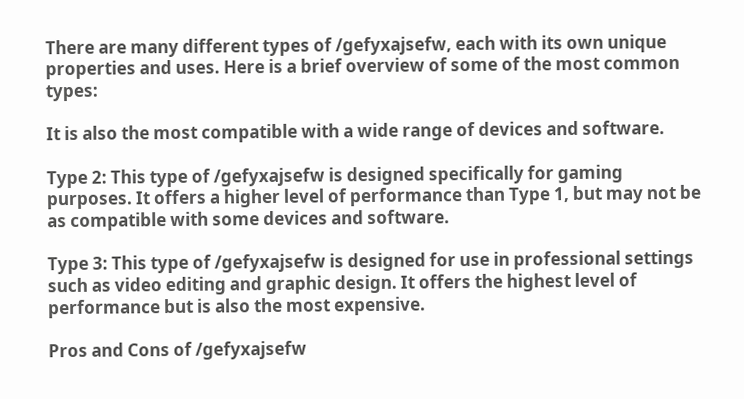There are many different types of /gefyxajsefw, each with its own unique properties and uses. Here is a brief overview of some of the most common types:

It is also the most compatible with a wide range of devices and software.

Type 2: This type of /gefyxajsefw is designed specifically for gaming purposes. It offers a higher level of performance than Type 1, but may not be as compatible with some devices and software.

Type 3: This type of /gefyxajsefw is designed for use in professional settings such as video editing and graphic design. It offers the highest level of performance but is also the most expensive.

Pros and Cons of /gefyxajsefw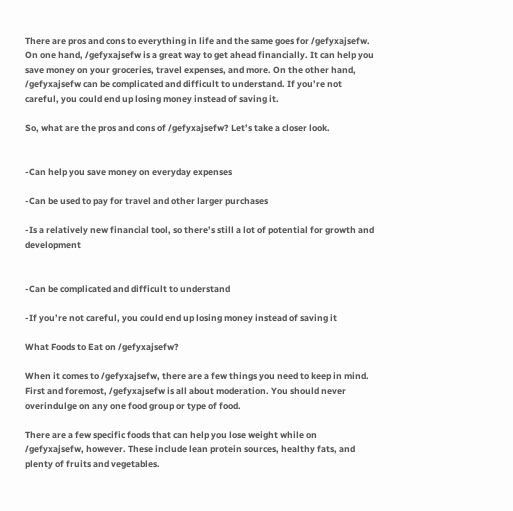There are pros and cons to everything in life and the same goes for /gefyxajsefw. On one hand, /gefyxajsefw is a great way to get ahead financially. It can help you save money on your groceries, travel expenses, and more. On the other hand, /gefyxajsefw can be complicated and difficult to understand. If you’re not careful, you could end up losing money instead of saving it.

So, what are the pros and cons of /gefyxajsefw? Let’s take a closer look.


-Can help you save money on everyday expenses

-Can be used to pay for travel and other larger purchases

-Is a relatively new financial tool, so there’s still a lot of potential for growth and development


-Can be complicated and difficult to understand

-If you’re not careful, you could end up losing money instead of saving it

What Foods to Eat on /gefyxajsefw?

When it comes to /gefyxajsefw, there are a few things you need to keep in mind. First and foremost, /gefyxajsefw is all about moderation. You should never overindulge on any one food group or type of food.

There are a few specific foods that can help you lose weight while on /gefyxajsefw, however. These include lean protein sources, healthy fats, and plenty of fruits and vegetables.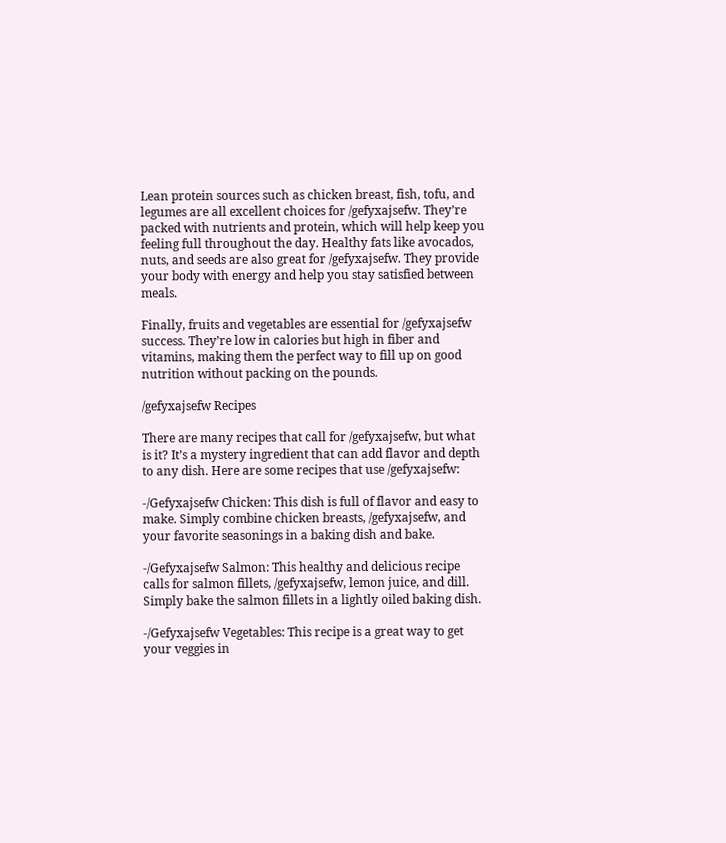Lean protein sources such as chicken breast, fish, tofu, and legumes are all excellent choices for /gefyxajsefw. They’re packed with nutrients and protein, which will help keep you feeling full throughout the day. Healthy fats like avocados, nuts, and seeds are also great for /gefyxajsefw. They provide your body with energy and help you stay satisfied between meals.

Finally, fruits and vegetables are essential for /gefyxajsefw success. They’re low in calories but high in fiber and vitamins, making them the perfect way to fill up on good nutrition without packing on the pounds.

/gefyxajsefw Recipes

There are many recipes that call for /gefyxajsefw, but what is it? It’s a mystery ingredient that can add flavor and depth to any dish. Here are some recipes that use /gefyxajsefw:

-/Gefyxajsefw Chicken: This dish is full of flavor and easy to make. Simply combine chicken breasts, /gefyxajsefw, and your favorite seasonings in a baking dish and bake.

-/Gefyxajsefw Salmon: This healthy and delicious recipe calls for salmon fillets, /gefyxajsefw, lemon juice, and dill. Simply bake the salmon fillets in a lightly oiled baking dish.

-/Gefyxajsefw Vegetables: This recipe is a great way to get your veggies in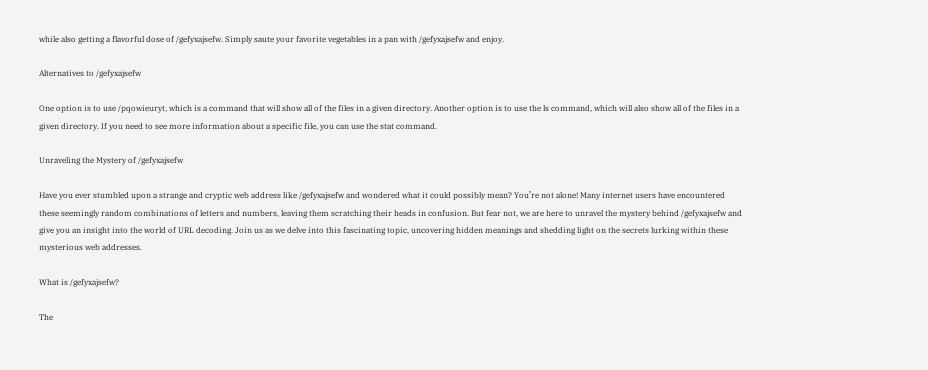while also getting a flavorful dose of /gefyxajsefw. Simply saute your favorite vegetables in a pan with /gefyxajsefw and enjoy.

Alternatives to /gefyxajsefw

One option is to use /pqowieuryt, which is a command that will show all of the files in a given directory. Another option is to use the ls command, which will also show all of the files in a given directory. If you need to see more information about a specific file, you can use the stat command.

Unraveling the Mystery of /gefyxajsefw

Have you ever stumbled upon a strange and cryptic web address like /gefyxajsefw and wondered what it could possibly mean? You’re not alone! Many internet users have encountered these seemingly random combinations of letters and numbers, leaving them scratching their heads in confusion. But fear not, we are here to unravel the mystery behind /gefyxajsefw and give you an insight into the world of URL decoding. Join us as we delve into this fascinating topic, uncovering hidden meanings and shedding light on the secrets lurking within these mysterious web addresses.

What is /gefyxajsefw?

The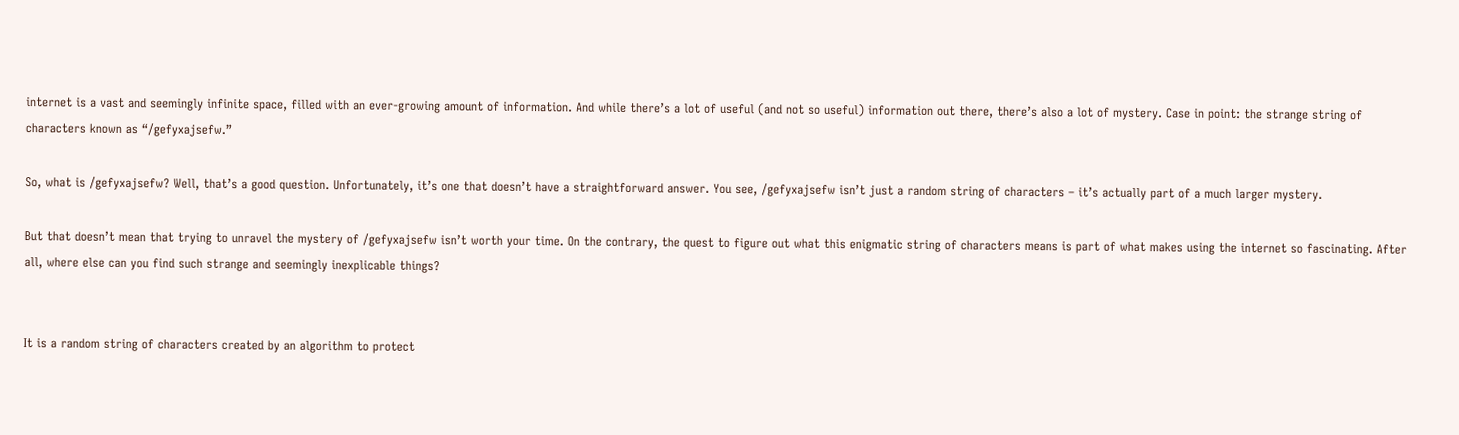internet is a vast and seemingly infinite space, filled with an ever-growing amount of information. And while there’s a lot of useful (and not so useful) information out there, there’s also a lot of mystery. Case in point: the strange string of characters known as “/gefyxajsefw.”

So, what is /gefyxajsefw? Well, that’s a good question. Unfortunately, it’s one that doesn’t have a straightforward answer. You see, /gefyxajsefw isn’t just a random string of characters – it’s actually part of a much larger mystery.

But that doesn’t mean that trying to unravel the mystery of /gefyxajsefw isn’t worth your time. On the contrary, the quest to figure out what this enigmatic string of characters means is part of what makes using the internet so fascinating. After all, where else can you find such strange and seemingly inexplicable things?


It is a random string of characters created by an algorithm to protect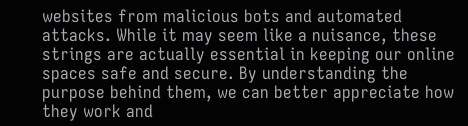websites from malicious bots and automated attacks. While it may seem like a nuisance, these strings are actually essential in keeping our online spaces safe and secure. By understanding the purpose behind them, we can better appreciate how they work and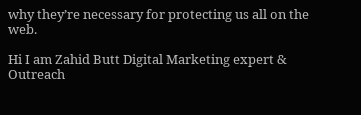why they’re necessary for protecting us all on the web.

Hi I am Zahid Butt Digital Marketing expert & Outreach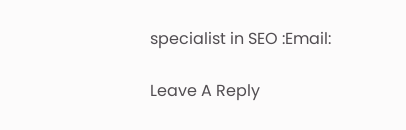specialist in SEO :Email:

Leave A Reply